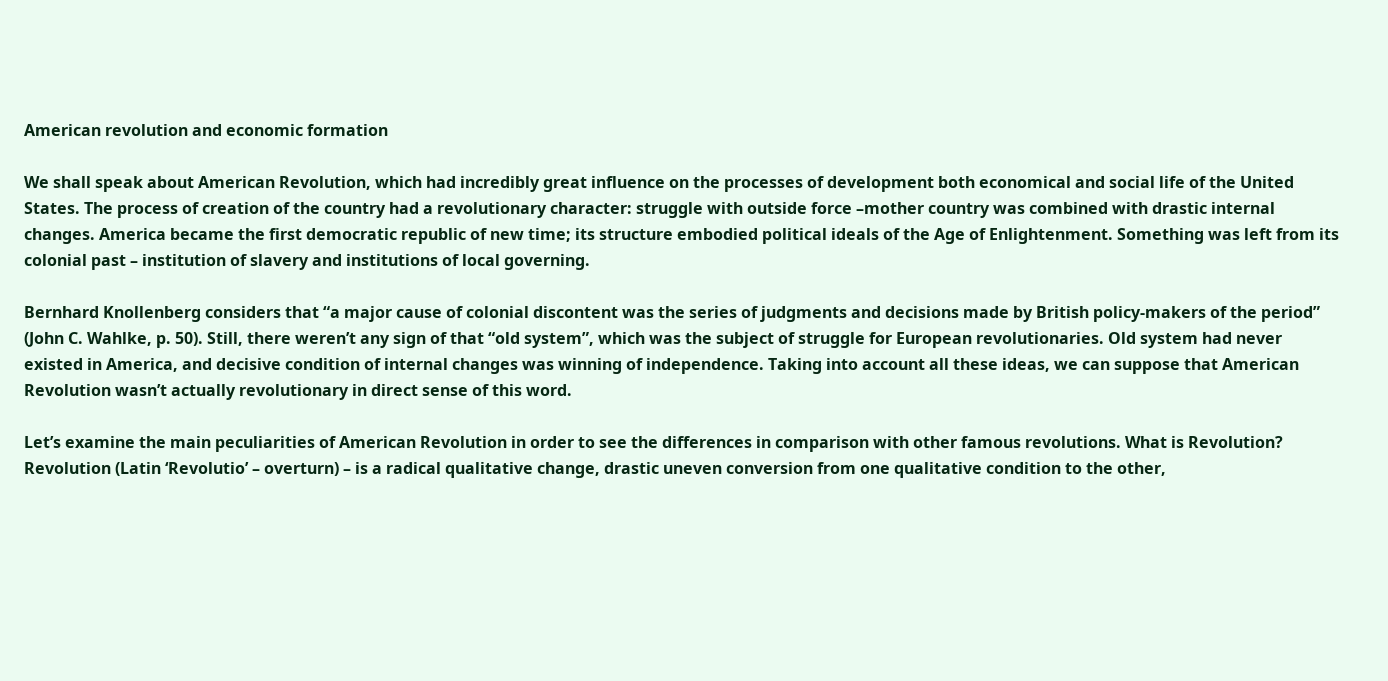American revolution and economic formation

We shall speak about American Revolution, which had incredibly great influence on the processes of development both economical and social life of the United States. The process of creation of the country had a revolutionary character: struggle with outside force –mother country was combined with drastic internal changes. America became the first democratic republic of new time; its structure embodied political ideals of the Age of Enlightenment. Something was left from its colonial past – institution of slavery and institutions of local governing.

Bernhard Knollenberg considers that “a major cause of colonial discontent was the series of judgments and decisions made by British policy-makers of the period” (John C. Wahlke, p. 50). Still, there weren’t any sign of that “old system”, which was the subject of struggle for European revolutionaries. Old system had never existed in America, and decisive condition of internal changes was winning of independence. Taking into account all these ideas, we can suppose that American Revolution wasn’t actually revolutionary in direct sense of this word.

Let’s examine the main peculiarities of American Revolution in order to see the differences in comparison with other famous revolutions. What is Revolution? Revolution (Latin ‘Revolutio’ – overturn) – is a radical qualitative change, drastic uneven conversion from one qualitative condition to the other,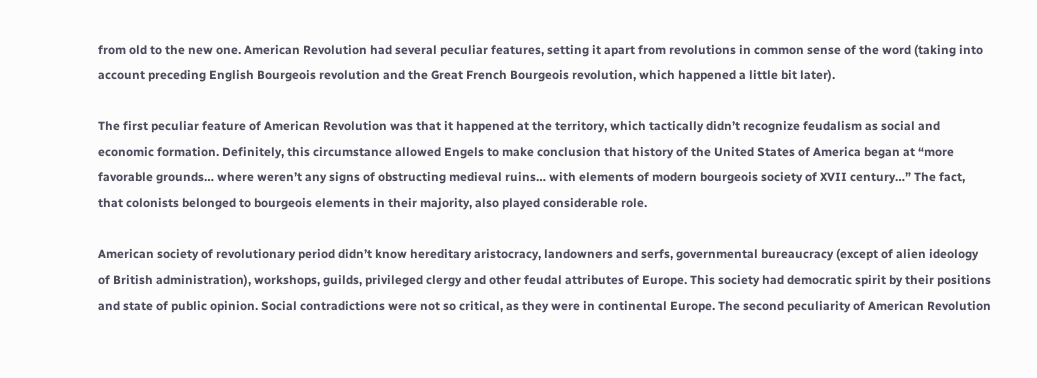from old to the new one. American Revolution had several peculiar features, setting it apart from revolutions in common sense of the word (taking into account preceding English Bourgeois revolution and the Great French Bourgeois revolution, which happened a little bit later).

The first peculiar feature of American Revolution was that it happened at the territory, which tactically didn’t recognize feudalism as social and economic formation. Definitely, this circumstance allowed Engels to make conclusion that history of the United States of America began at “more favorable grounds… where weren’t any signs of obstructing medieval ruins… with elements of modern bourgeois society of XVII century…” The fact, that colonists belonged to bourgeois elements in their majority, also played considerable role.

American society of revolutionary period didn’t know hereditary aristocracy, landowners and serfs, governmental bureaucracy (except of alien ideology of British administration), workshops, guilds, privileged clergy and other feudal attributes of Europe. This society had democratic spirit by their positions and state of public opinion. Social contradictions were not so critical, as they were in continental Europe. The second peculiarity of American Revolution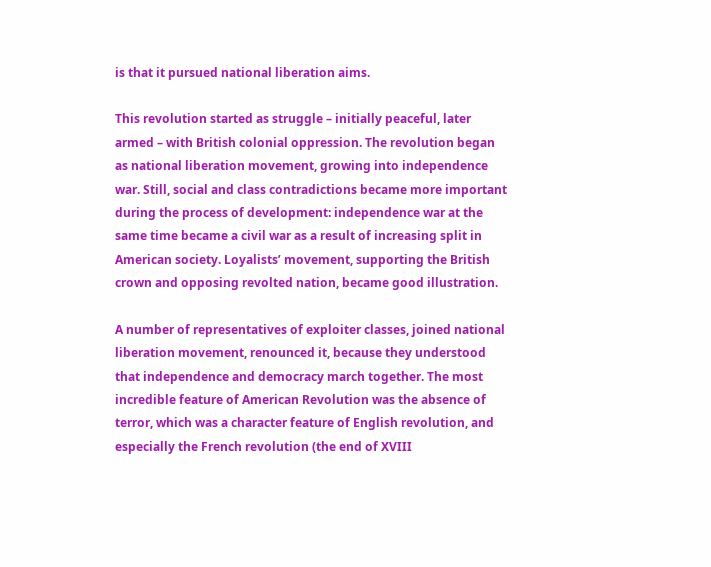is that it pursued national liberation aims.

This revolution started as struggle – initially peaceful, later armed – with British colonial oppression. The revolution began as national liberation movement, growing into independence war. Still, social and class contradictions became more important during the process of development: independence war at the same time became a civil war as a result of increasing split in American society. Loyalists’ movement, supporting the British crown and opposing revolted nation, became good illustration.

A number of representatives of exploiter classes, joined national liberation movement, renounced it, because they understood that independence and democracy march together. The most incredible feature of American Revolution was the absence of terror, which was a character feature of English revolution, and especially the French revolution (the end of XVIII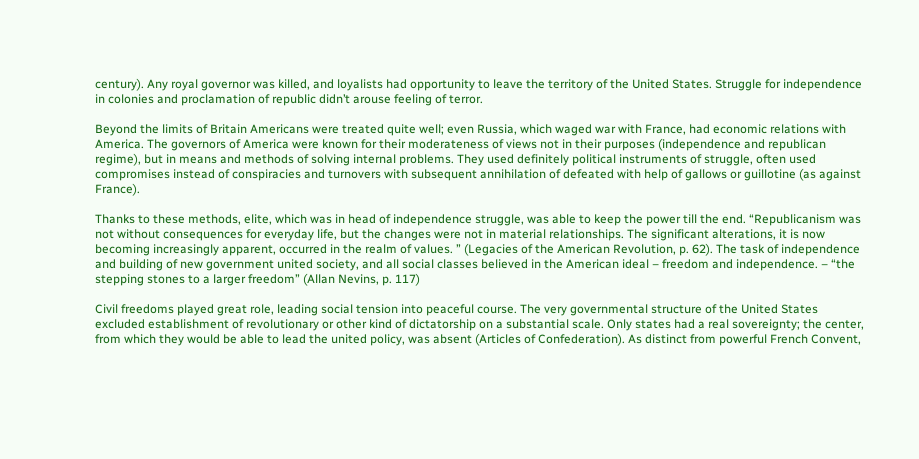century). Any royal governor was killed, and loyalists had opportunity to leave the territory of the United States. Struggle for independence in colonies and proclamation of republic didn’t arouse feeling of terror.

Beyond the limits of Britain Americans were treated quite well; even Russia, which waged war with France, had economic relations with America. The governors of America were known for their moderateness of views not in their purposes (independence and republican regime), but in means and methods of solving internal problems. They used definitely political instruments of struggle, often used compromises instead of conspiracies and turnovers with subsequent annihilation of defeated with help of gallows or guillotine (as against France).

Thanks to these methods, elite, which was in head of independence struggle, was able to keep the power till the end. “Republicanism was not without consequences for everyday life, but the changes were not in material relationships. The significant alterations, it is now becoming increasingly apparent, occurred in the realm of values. ” (Legacies of the American Revolution, p. 62). The task of independence and building of new government united society, and all social classes believed in the American ideal – freedom and independence. – “the stepping stones to a larger freedom” (Allan Nevins, p. 117)

Civil freedoms played great role, leading social tension into peaceful course. The very governmental structure of the United States excluded establishment of revolutionary or other kind of dictatorship on a substantial scale. Only states had a real sovereignty; the center, from which they would be able to lead the united policy, was absent (Articles of Confederation). As distinct from powerful French Convent,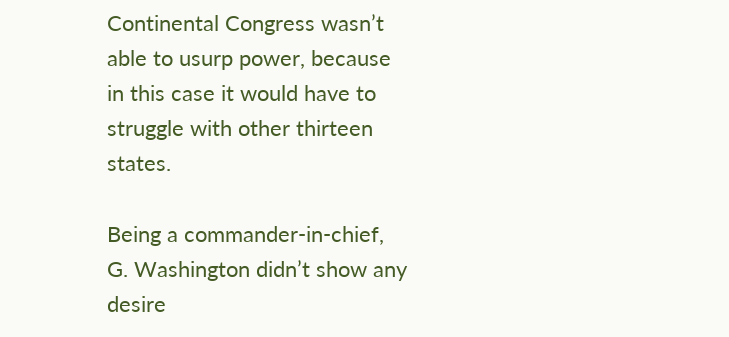Continental Congress wasn’t able to usurp power, because in this case it would have to struggle with other thirteen states.

Being a commander-in-chief, G. Washington didn’t show any desire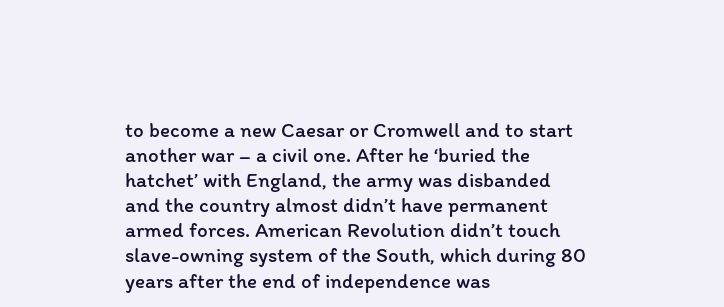to become a new Caesar or Cromwell and to start another war – a civil one. After he ‘buried the hatchet’ with England, the army was disbanded and the country almost didn’t have permanent armed forces. American Revolution didn’t touch slave-owning system of the South, which during 80 years after the end of independence was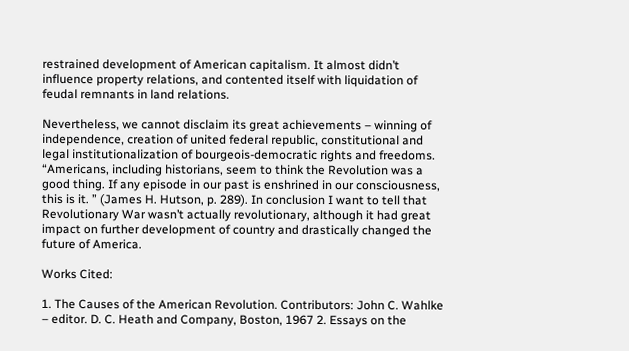restrained development of American capitalism. It almost didn’t influence property relations, and contented itself with liquidation of feudal remnants in land relations.

Nevertheless, we cannot disclaim its great achievements – winning of independence, creation of united federal republic, constitutional and legal institutionalization of bourgeois-democratic rights and freedoms. “Americans, including historians, seem to think the Revolution was a good thing. If any episode in our past is enshrined in our consciousness, this is it. ” (James H. Hutson, p. 289). In conclusion I want to tell that Revolutionary War wasn’t actually revolutionary, although it had great impact on further development of country and drastically changed the future of America.

Works Cited:

1. The Causes of the American Revolution. Contributors: John C. Wahlke – editor. D. C. Heath and Company, Boston, 1967 2. Essays on the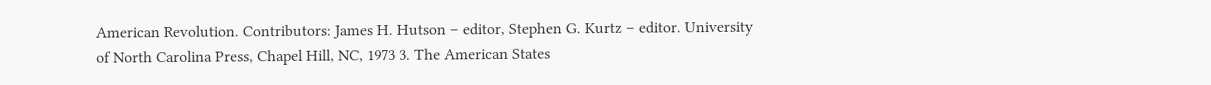American Revolution. Contributors: James H. Hutson – editor, Stephen G. Kurtz – editor. University of North Carolina Press, Chapel Hill, NC, 1973 3. The American States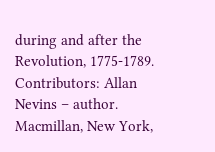during and after the Revolution, 1775-1789. Contributors: Allan Nevins – author. Macmillan, New York,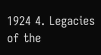1924 4. Legacies of the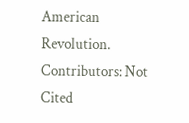American Revolution. Contributors: Not Cited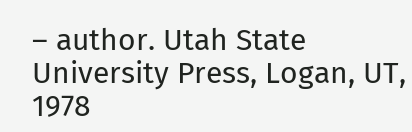– author. Utah State University Press, Logan, UT, 1978